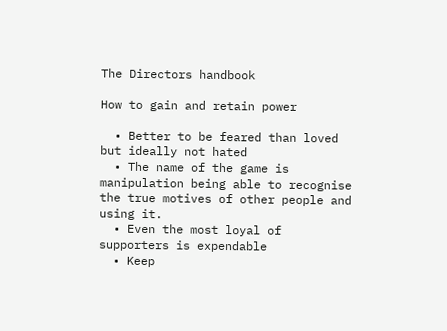The Directors handbook

How to gain and retain power

  • Better to be feared than loved but ideally not hated
  • The name of the game is manipulation being able to recognise the true motives of other people and using it.
  • Even the most loyal of supporters is expendable
  • Keep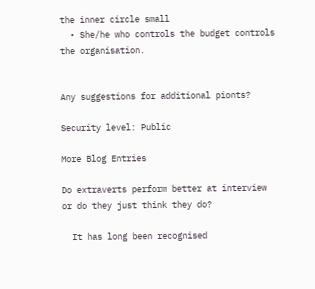the inner circle small
  • She/he who controls the budget controls the organisation.


Any suggestions for additional pionts?

Security level: Public

More Blog Entries

Do extraverts perform better at interview or do they just think they do?

  It has long been recognised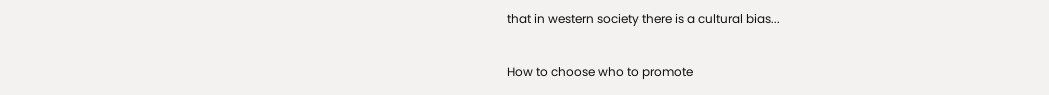that in western society there is a cultural bias...

How to choose who to promote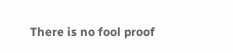There is no fool proof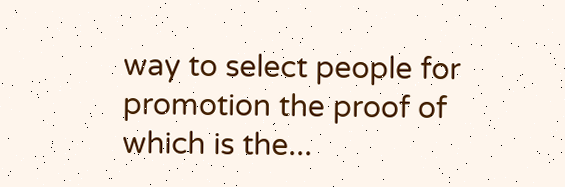way to select people for promotion the proof of which is the...